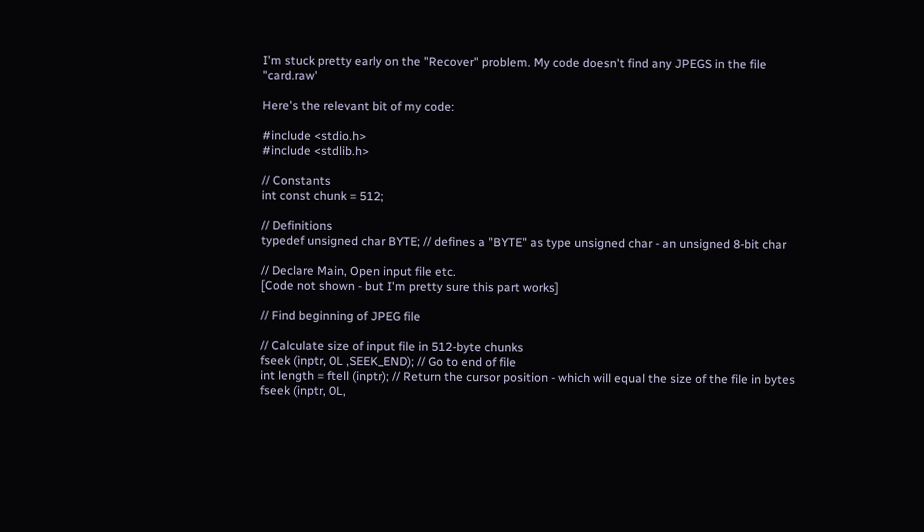I'm stuck pretty early on the "Recover" problem. My code doesn't find any JPEGS in the file "card.raw'

Here's the relevant bit of my code:

#include <stdio.h>
#include <stdlib.h>

// Constants
int const chunk = 512;

// Definitions
typedef unsigned char BYTE; // defines a "BYTE" as type unsigned char - an unsigned 8-bit char

// Declare Main, Open input file etc.
[Code not shown - but I'm pretty sure this part works]

// Find beginning of JPEG file

// Calculate size of input file in 512-byte chunks
fseek (inptr, 0L ,SEEK_END); // Go to end of file
int length = ftell (inptr); // Return the cursor position - which will equal the size of the file in bytes
fseek (inptr, 0L,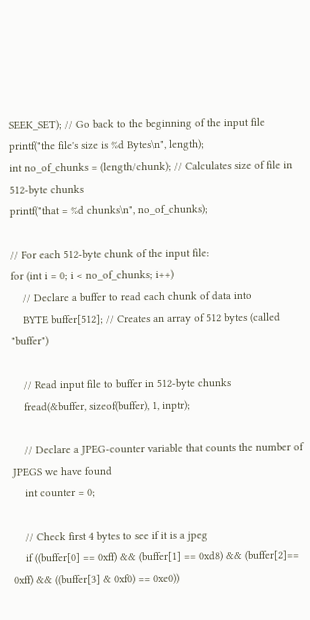SEEK_SET); // Go back to the beginning of the input file
printf("the file's size is %d Bytes\n", length);
int no_of_chunks = (length/chunk); // Calculates size of file in 512-byte chunks
printf("that = %d chunks\n", no_of_chunks);

// For each 512-byte chunk of the input file:
for (int i = 0; i < no_of_chunks; i++)
    // Declare a buffer to read each chunk of data into
    BYTE buffer[512]; // Creates an array of 512 bytes (called "buffer")

    // Read input file to buffer in 512-byte chunks
    fread(&buffer, sizeof(buffer), 1, inptr);

    // Declare a JPEG-counter variable that counts the number of JPEGS we have found
    int counter = 0;

    // Check first 4 bytes to see if it is a jpeg
    if ((buffer[0] == 0xff) && (buffer[1] == 0xd8) && (buffer[2]== 0xff) && ((buffer[3] & 0xf0) == 0xe0))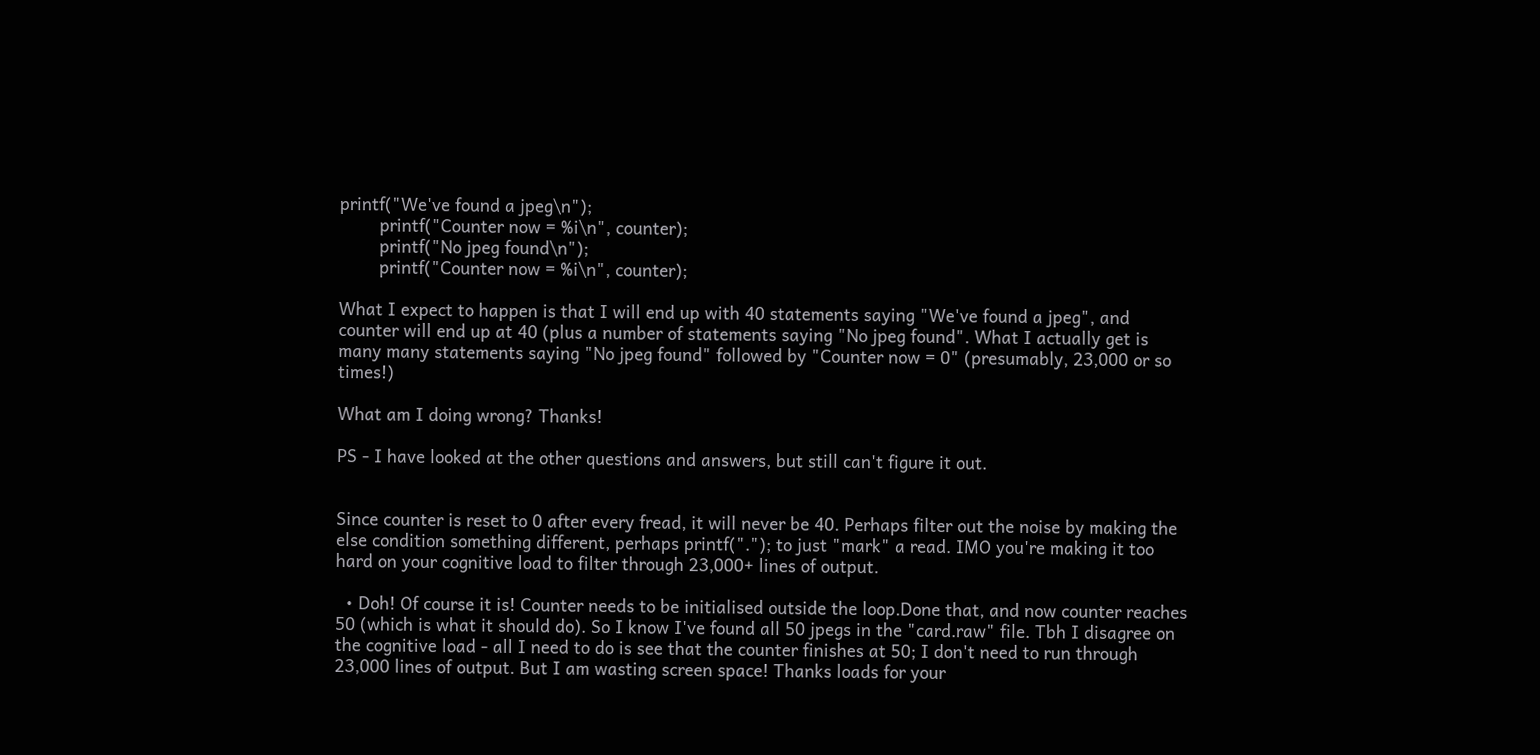printf("We've found a jpeg\n");
        printf("Counter now = %i\n", counter);
        printf("No jpeg found\n");
        printf("Counter now = %i\n", counter);

What I expect to happen is that I will end up with 40 statements saying "We've found a jpeg", and counter will end up at 40 (plus a number of statements saying "No jpeg found". What I actually get is many many statements saying "No jpeg found" followed by "Counter now = 0" (presumably, 23,000 or so times!)

What am I doing wrong? Thanks!

PS - I have looked at the other questions and answers, but still can't figure it out.


Since counter is reset to 0 after every fread, it will never be 40. Perhaps filter out the noise by making the else condition something different, perhaps printf("."); to just "mark" a read. IMO you're making it too hard on your cognitive load to filter through 23,000+ lines of output.

  • Doh! Of course it is! Counter needs to be initialised outside the loop.Done that, and now counter reaches 50 (which is what it should do). So I know I've found all 50 jpegs in the "card.raw" file. Tbh I disagree on the cognitive load - all I need to do is see that the counter finishes at 50; I don't need to run through 23,000 lines of output. But I am wasting screen space! Thanks loads for your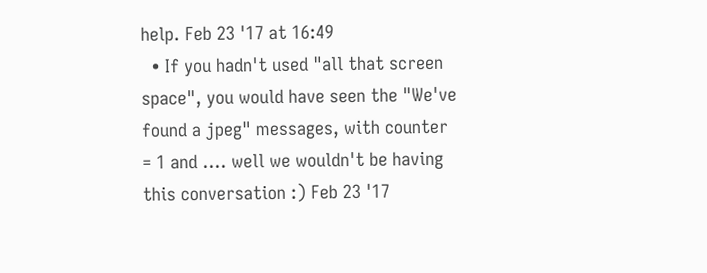help. Feb 23 '17 at 16:49
  • If you hadn't used "all that screen space", you would have seen the "We've found a jpeg" messages, with counter = 1 and .... well we wouldn't be having this conversation :) Feb 23 '17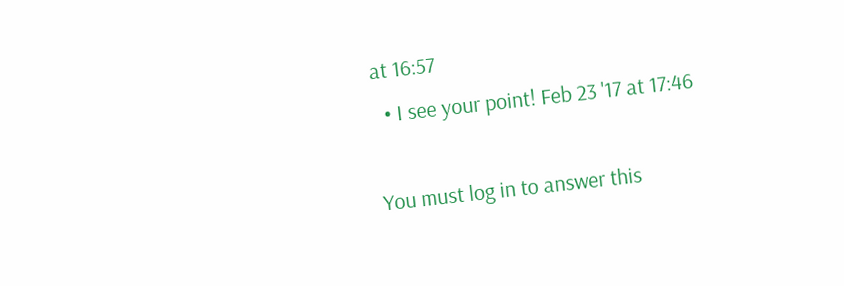at 16:57
  • I see your point! Feb 23 '17 at 17:46

You must log in to answer this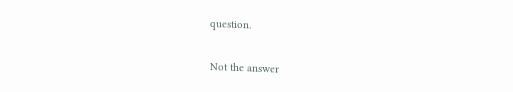question.

Not the answer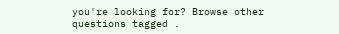you're looking for? Browse other questions tagged .